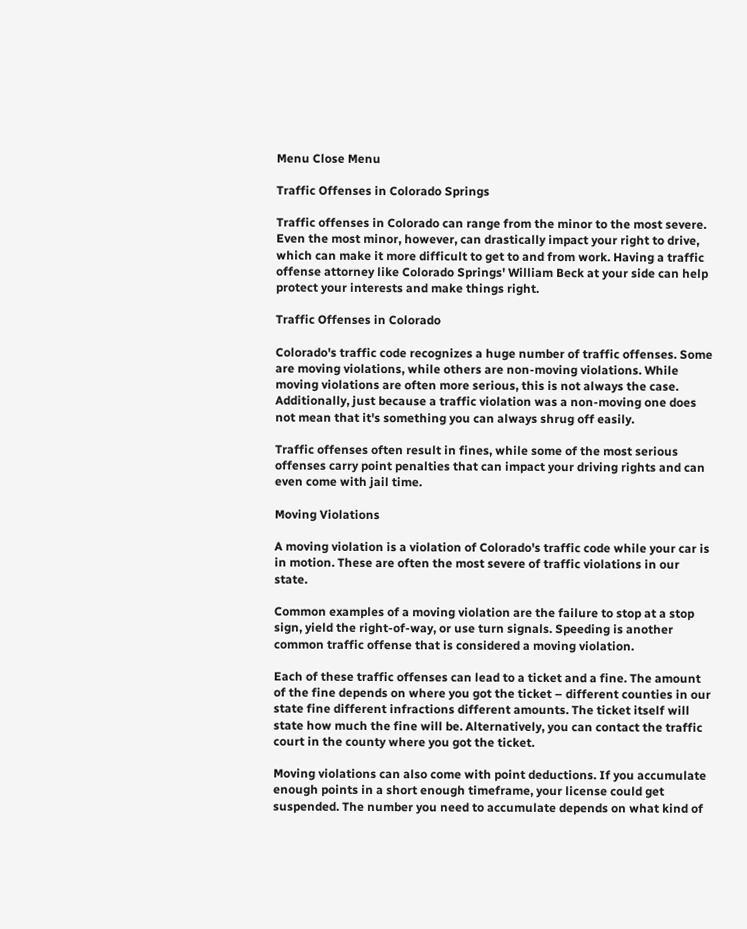Menu Close Menu

Traffic Offenses in Colorado Springs

Traffic offenses in Colorado can range from the minor to the most severe. Even the most minor, however, can drastically impact your right to drive, which can make it more difficult to get to and from work. Having a traffic offense attorney like Colorado Springs' William Beck at your side can help protect your interests and make things right.

Traffic Offenses in Colorado

Colorado's traffic code recognizes a huge number of traffic offenses. Some are moving violations, while others are non-moving violations. While moving violations are often more serious, this is not always the case. Additionally, just because a traffic violation was a non-moving one does not mean that it's something you can always shrug off easily.

Traffic offenses often result in fines, while some of the most serious offenses carry point penalties that can impact your driving rights and can even come with jail time.

Moving Violations

A moving violation is a violation of Colorado's traffic code while your car is in motion. These are often the most severe of traffic violations in our state.

Common examples of a moving violation are the failure to stop at a stop sign, yield the right-of-way, or use turn signals. Speeding is another common traffic offense that is considered a moving violation.

Each of these traffic offenses can lead to a ticket and a fine. The amount of the fine depends on where you got the ticket – different counties in our state fine different infractions different amounts. The ticket itself will state how much the fine will be. Alternatively, you can contact the traffic court in the county where you got the ticket.

Moving violations can also come with point deductions. If you accumulate enough points in a short enough timeframe, your license could get suspended. The number you need to accumulate depends on what kind of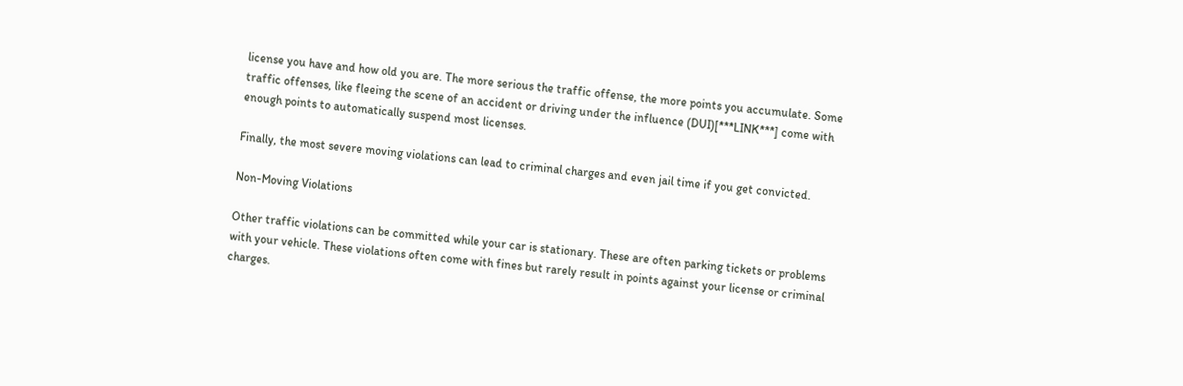license you have and how old you are. The more serious the traffic offense, the more points you accumulate. Some traffic offenses, like fleeing the scene of an accident or driving under the influence (DUI)[***LINK***] come with enough points to automatically suspend most licenses.

Finally, the most severe moving violations can lead to criminal charges and even jail time if you get convicted.

Non-Moving Violations

Other traffic violations can be committed while your car is stationary. These are often parking tickets or problems with your vehicle. These violations often come with fines but rarely result in points against your license or criminal charges.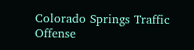Colorado Springs Traffic Offense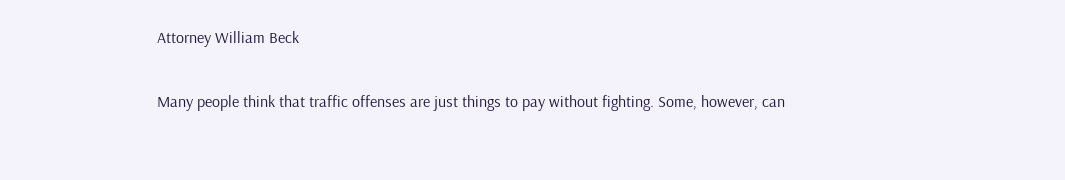Attorney William Beck

Many people think that traffic offenses are just things to pay without fighting. Some, however, can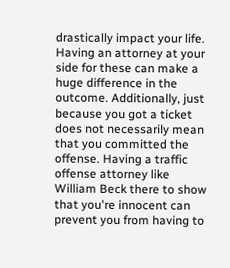drastically impact your life. Having an attorney at your side for these can make a huge difference in the outcome. Additionally, just because you got a ticket does not necessarily mean that you committed the offense. Having a traffic offense attorney like William Beck there to show that you're innocent can prevent you from having to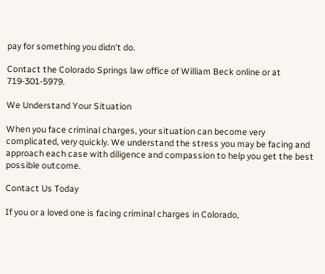pay for something you didn't do.

Contact the Colorado Springs law office of William Beck online or at 719-301-5979.

We Understand Your Situation

When you face criminal charges, your situation can become very complicated, very quickly. We understand the stress you may be facing and approach each case with diligence and compassion to help you get the best possible outcome.

Contact Us Today

If you or a loved one is facing criminal charges in Colorado,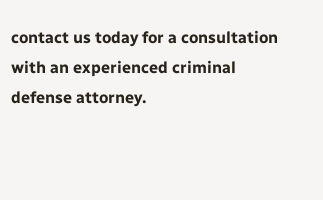contact us today for a consultation with an experienced criminal defense attorney.